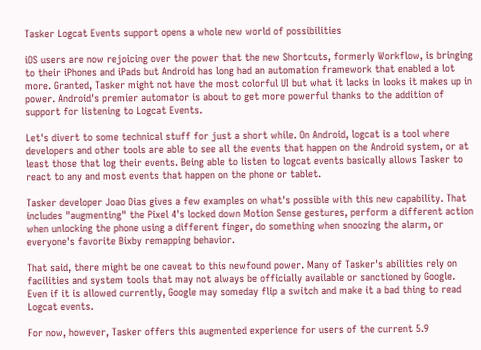Tasker Logcat Events support opens a whole new world of possibilities

iOS users are now rejoicing over the power that the new Shortcuts, formerly Workflow, is bringing to their iPhones and iPads but Android has long had an automation framework that enabled a lot more. Granted, Tasker might not have the most colorful UI but what it lacks in looks it makes up in power. Android's premier automator is about to get more powerful thanks to the addition of support for listening to Logcat Events.

Let's divert to some technical stuff for just a short while. On Android, logcat is a tool where developers and other tools are able to see all the events that happen on the Android system, or at least those that log their events. Being able to listen to logcat events basically allows Tasker to react to any and most events that happen on the phone or tablet.

Tasker developer Joao Dias gives a few examples on what's possible with this new capability. That includes "augmenting" the Pixel 4's locked down Motion Sense gestures, perform a different action when unlocking the phone using a different finger, do something when snoozing the alarm, or everyone's favorite Bixby remapping behavior.

That said, there might be one caveat to this newfound power. Many of Tasker's abilities rely on facilities and system tools that may not always be officially available or sanctioned by Google. Even if it is allowed currently, Google may someday flip a switch and make it a bad thing to read Logcat events.

For now, however, Tasker offers this augmented experience for users of the current 5.9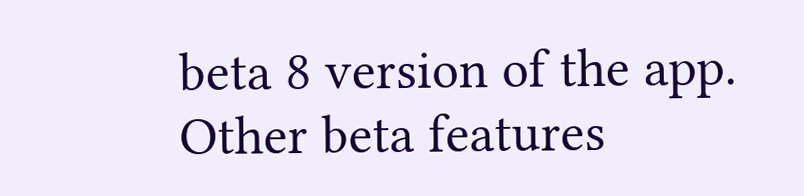beta 8 version of the app. Other beta features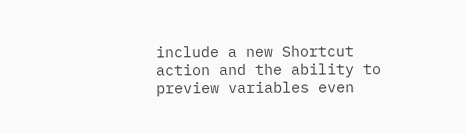include a new Shortcut action and the ability to preview variables even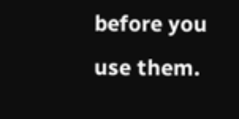before you use them.